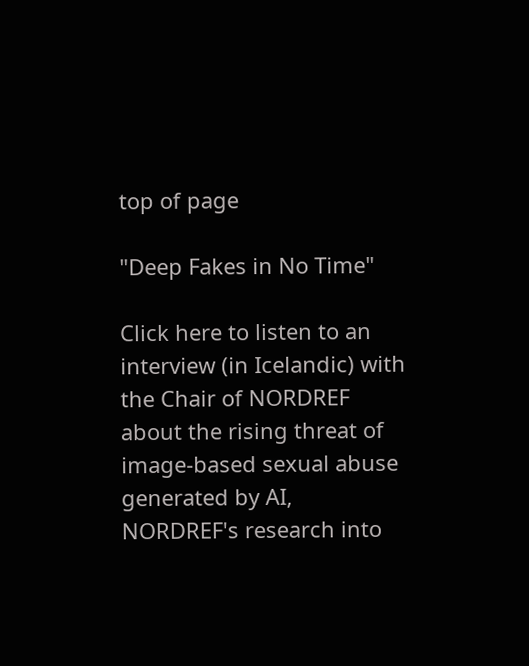top of page

"Deep Fakes in No Time"

Click here to listen to an interview (in Icelandic) with the Chair of NORDREF about the rising threat of image-based sexual abuse generated by AI, NORDREF's research into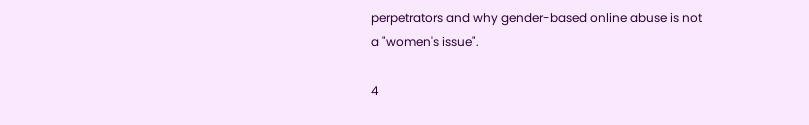perpetrators and why gender-based online abuse is not a "women's issue".

4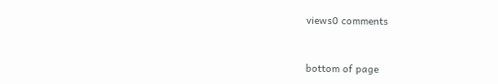views0 comments


bottom of page